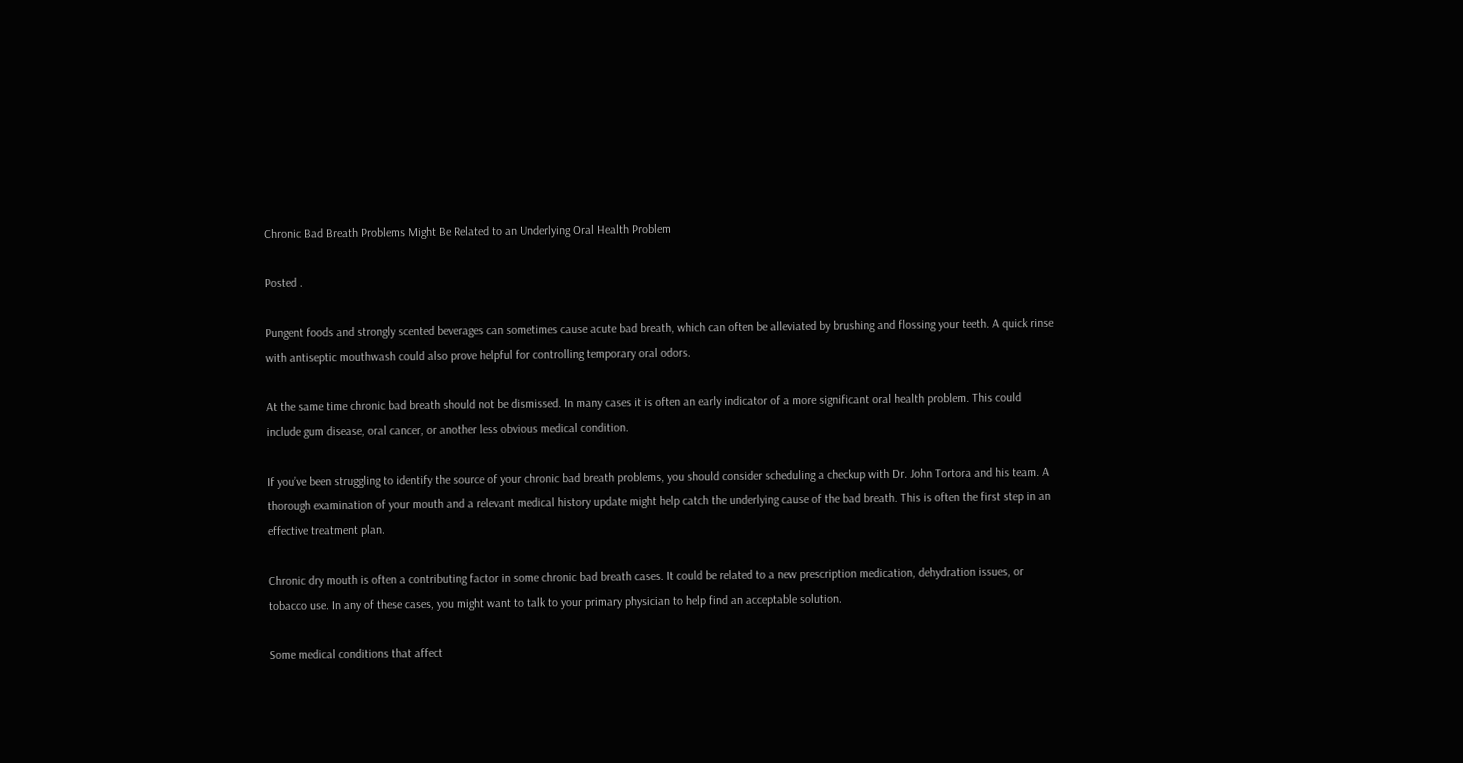Chronic Bad Breath Problems Might Be Related to an Underlying Oral Health Problem

Posted .

Pungent foods and strongly scented beverages can sometimes cause acute bad breath, which can often be alleviated by brushing and flossing your teeth. A quick rinse with antiseptic mouthwash could also prove helpful for controlling temporary oral odors.

At the same time chronic bad breath should not be dismissed. In many cases it is often an early indicator of a more significant oral health problem. This could include gum disease, oral cancer, or another less obvious medical condition.

If you’ve been struggling to identify the source of your chronic bad breath problems, you should consider scheduling a checkup with Dr. John Tortora and his team. A thorough examination of your mouth and a relevant medical history update might help catch the underlying cause of the bad breath. This is often the first step in an effective treatment plan.

Chronic dry mouth is often a contributing factor in some chronic bad breath cases. It could be related to a new prescription medication, dehydration issues, or tobacco use. In any of these cases, you might want to talk to your primary physician to help find an acceptable solution.

Some medical conditions that affect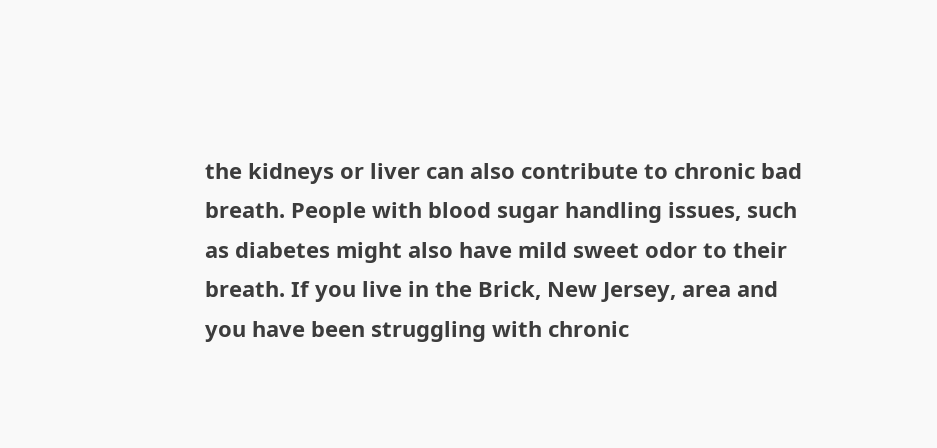the kidneys or liver can also contribute to chronic bad breath. People with blood sugar handling issues, such as diabetes might also have mild sweet odor to their breath. If you live in the Brick, New Jersey, area and you have been struggling with chronic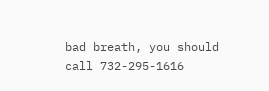bad breath, you should call 732-295-1616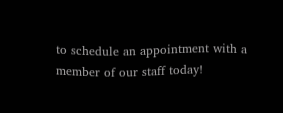to schedule an appointment with a member of our staff today!